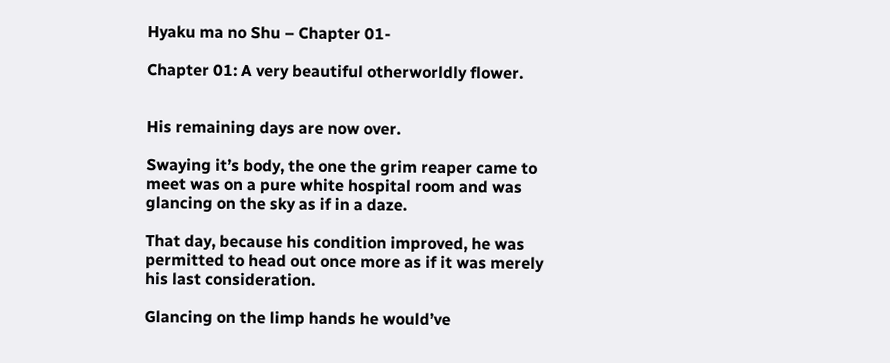Hyaku ma no Shu – Chapter 01-

Chapter 01: A very beautiful otherworldly flower.


His remaining days are now over.

Swaying it’s body, the one the grim reaper came to meet was on a pure white hospital room and was glancing on the sky as if in a daze.

That day, because his condition improved, he was permitted to head out once more as if it was merely his last consideration.

Glancing on the limp hands he would’ve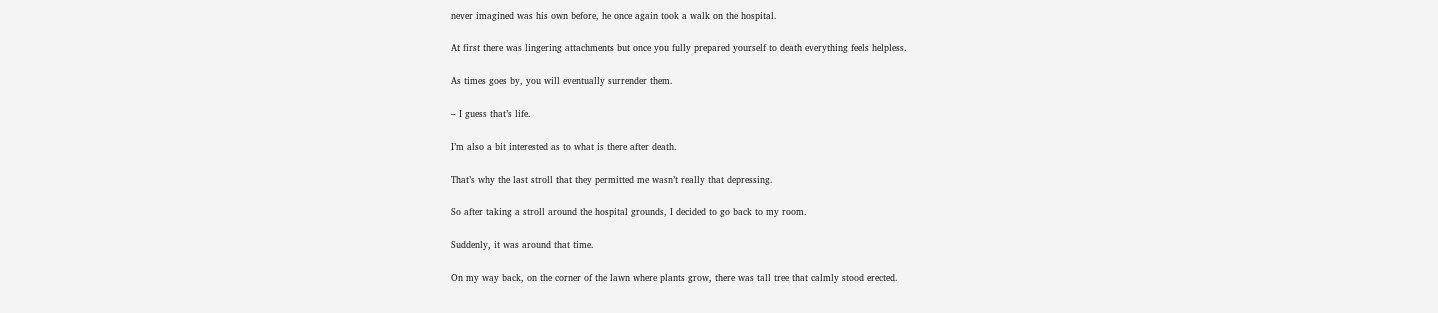never imagined was his own before, he once again took a walk on the hospital.

At first there was lingering attachments but once you fully prepared yourself to death everything feels helpless.

As times goes by, you will eventually surrender them.

– I guess that’s life.

I’m also a bit interested as to what is there after death.

That’s why the last stroll that they permitted me wasn’t really that depressing.

So after taking a stroll around the hospital grounds, I decided to go back to my room.

Suddenly, it was around that time.

On my way back, on the corner of the lawn where plants grow, there was tall tree that calmly stood erected.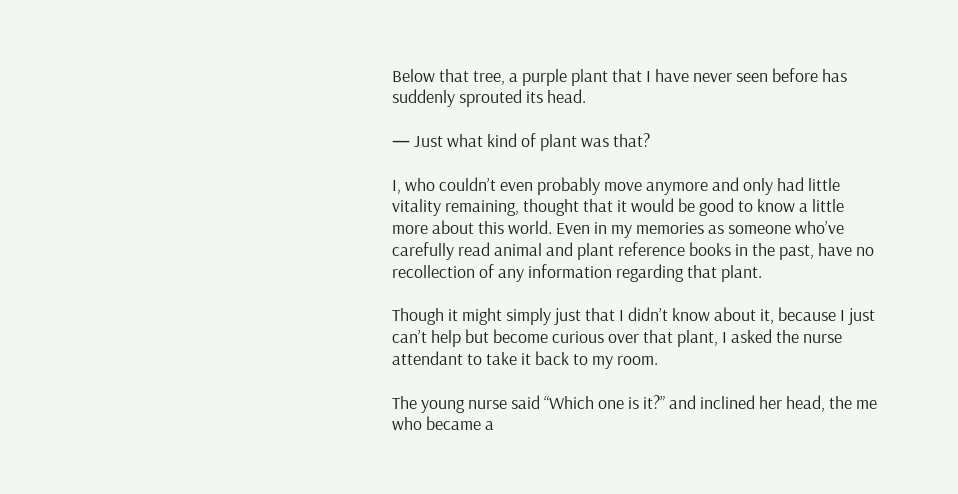Below that tree, a purple plant that I have never seen before has suddenly sprouted its head.

— Just what kind of plant was that?

I, who couldn’t even probably move anymore and only had little vitality remaining, thought that it would be good to know a little more about this world. Even in my memories as someone who’ve carefully read animal and plant reference books in the past, have no recollection of any information regarding that plant.

Though it might simply just that I didn’t know about it, because I just can’t help but become curious over that plant, I asked the nurse attendant to take it back to my room.

The young nurse said “Which one is it?” and inclined her head, the me who became a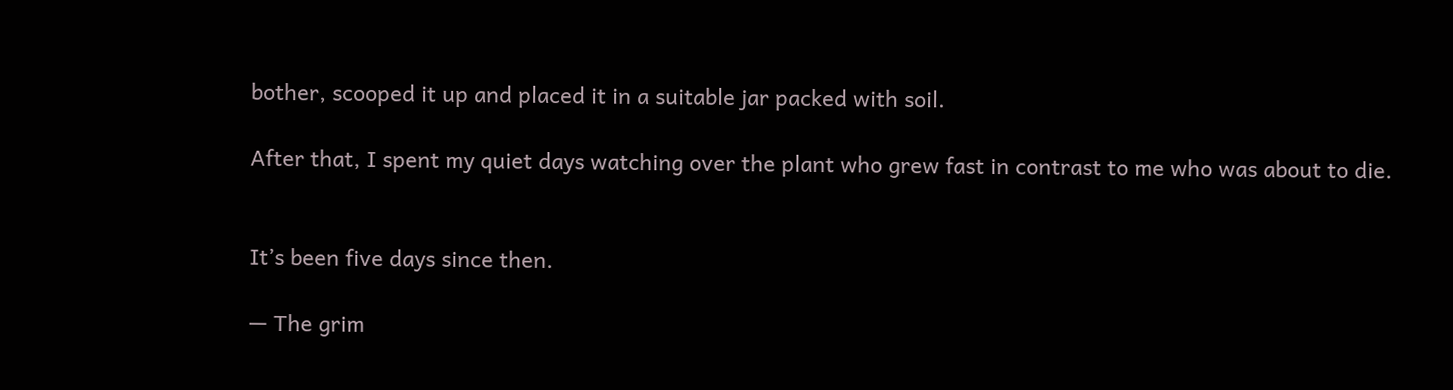bother, scooped it up and placed it in a suitable jar packed with soil.

After that, I spent my quiet days watching over the plant who grew fast in contrast to me who was about to die.


It’s been five days since then.

— The grim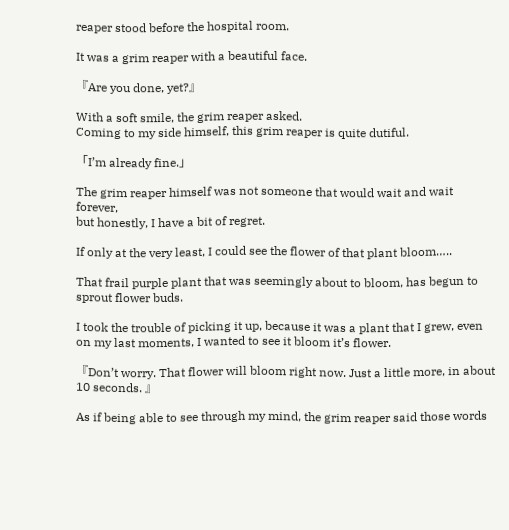reaper stood before the hospital room.

It was a grim reaper with a beautiful face.

『Are you done, yet?』

With a soft smile, the grim reaper asked.
Coming to my side himself, this grim reaper is quite dutiful.

「I’m already fine.」

The grim reaper himself was not someone that would wait and wait forever,
but honestly, I have a bit of regret.

If only at the very least, I could see the flower of that plant bloom…..

That frail purple plant that was seemingly about to bloom, has begun to sprout flower buds.

I took the trouble of picking it up, because it was a plant that I grew, even on my last moments, I wanted to see it bloom it’s flower.

『Don’t worry. That flower will bloom right now. Just a little more, in about 10 seconds. 』

As if being able to see through my mind, the grim reaper said those words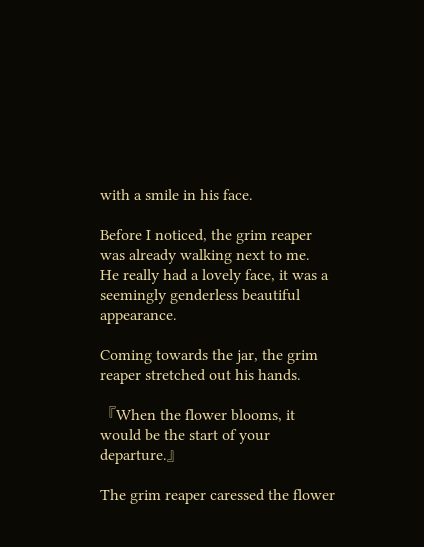with a smile in his face.

Before I noticed, the grim reaper was already walking next to me.
He really had a lovely face, it was a seemingly genderless beautiful appearance.

Coming towards the jar, the grim reaper stretched out his hands.

『When the flower blooms, it would be the start of your departure.』

The grim reaper caressed the flower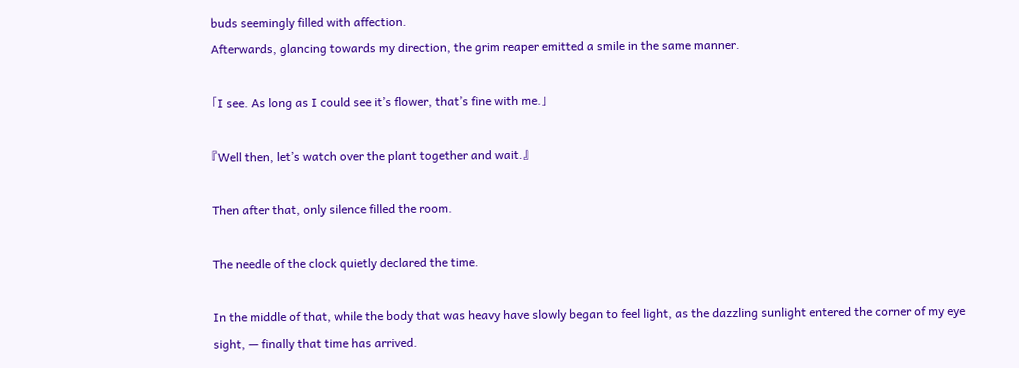buds seemingly filled with affection.
Afterwards, glancing towards my direction, the grim reaper emitted a smile in the same manner.

「I see. As long as I could see it’s flower, that’s fine with me.」

『Well then, let’s watch over the plant together and wait.』

Then after that, only silence filled the room.

The needle of the clock quietly declared the time.

In the middle of that, while the body that was heavy have slowly began to feel light, as the dazzling sunlight entered the corner of my eye sight, — finally that time has arrived.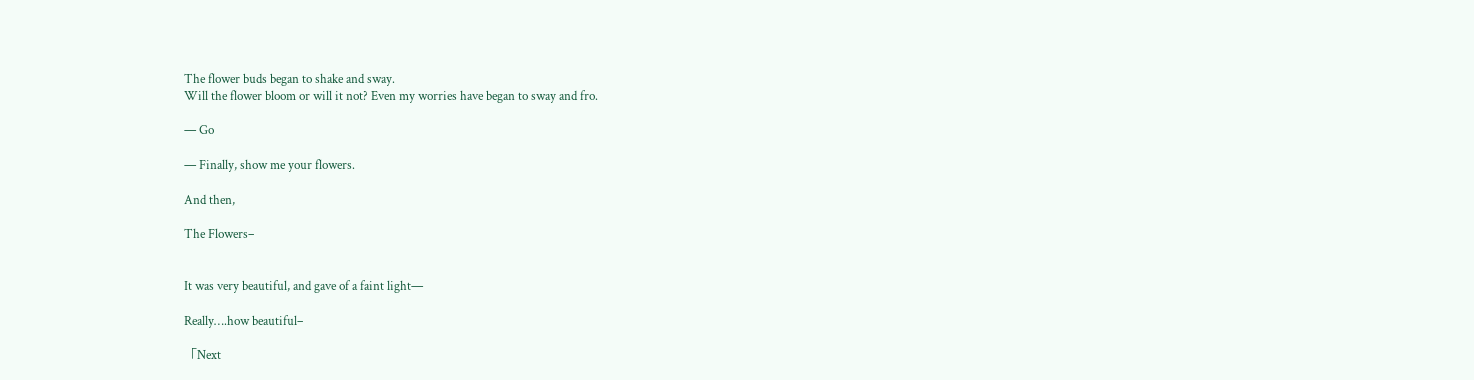The flower buds began to shake and sway.
Will the flower bloom or will it not? Even my worries have began to sway and fro.

— Go

— Finally, show me your flowers.

And then,

The Flowers–


It was very beautiful, and gave of a faint light—

Really….how beautiful–

「Next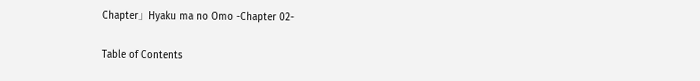Chapter」Hyaku ma no Omo -Chapter 02-

Table of Contents